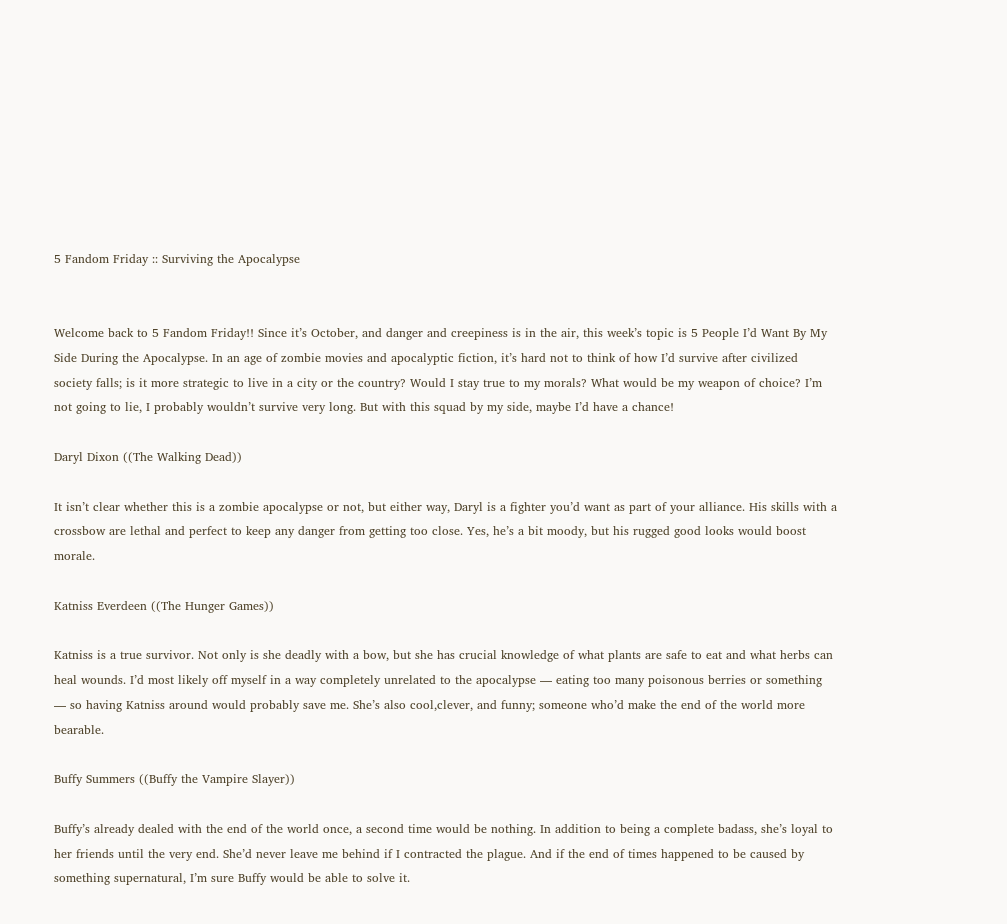5 Fandom Friday :: Surviving the Apocalypse


Welcome back to 5 Fandom Friday!! Since it’s October, and danger and creepiness is in the air, this week’s topic is 5 People I’d Want By My Side During the Apocalypse. In an age of zombie movies and apocalyptic fiction, it’s hard not to think of how I’d survive after civilized society falls; is it more strategic to live in a city or the country? Would I stay true to my morals? What would be my weapon of choice? I’m not going to lie, I probably wouldn’t survive very long. But with this squad by my side, maybe I’d have a chance!

Daryl Dixon ((The Walking Dead))

It isn’t clear whether this is a zombie apocalypse or not, but either way, Daryl is a fighter you’d want as part of your alliance. His skills with a crossbow are lethal and perfect to keep any danger from getting too close. Yes, he’s a bit moody, but his rugged good looks would boost morale.

Katniss Everdeen ((The Hunger Games))

Katniss is a true survivor. Not only is she deadly with a bow, but she has crucial knowledge of what plants are safe to eat and what herbs can heal wounds. I’d most likely off myself in a way completely unrelated to the apocalypse — eating too many poisonous berries or something — so having Katniss around would probably save me. She’s also cool,clever, and funny; someone who’d make the end of the world more bearable.

Buffy Summers ((Buffy the Vampire Slayer))

Buffy’s already dealed with the end of the world once, a second time would be nothing. In addition to being a complete badass, she’s loyal to her friends until the very end. She’d never leave me behind if I contracted the plague. And if the end of times happened to be caused by something supernatural, I’m sure Buffy would be able to solve it.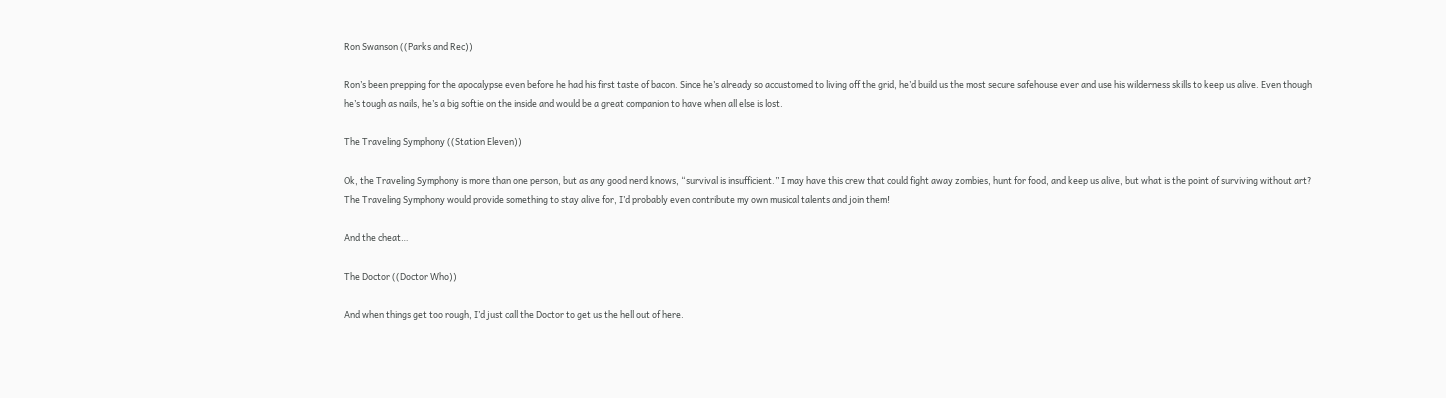Ron Swanson ((Parks and Rec))

Ron’s been prepping for the apocalypse even before he had his first taste of bacon. Since he’s already so accustomed to living off the grid, he’d build us the most secure safehouse ever and use his wilderness skills to keep us alive. Even though he’s tough as nails, he’s a big softie on the inside and would be a great companion to have when all else is lost.

The Traveling Symphony ((Station Eleven))

Ok, the Traveling Symphony is more than one person, but as any good nerd knows, “survival is insufficient.” I may have this crew that could fight away zombies, hunt for food, and keep us alive, but what is the point of surviving without art? The Traveling Symphony would provide something to stay alive for, I’d probably even contribute my own musical talents and join them!

And the cheat…

The Doctor ((Doctor Who))

And when things get too rough, I’d just call the Doctor to get us the hell out of here.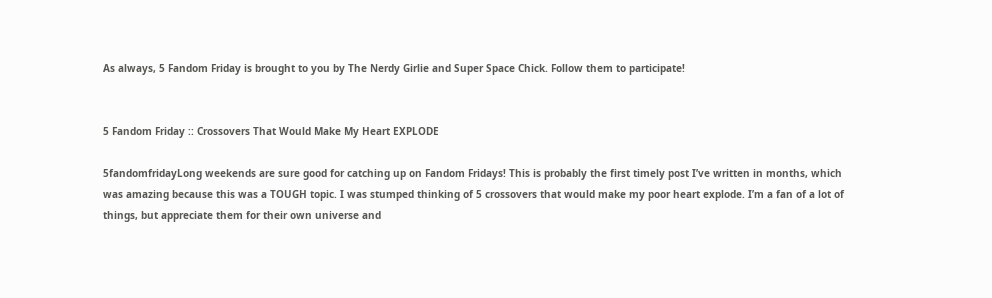As always, 5 Fandom Friday is brought to you by The Nerdy Girlie and Super Space Chick. Follow them to participate!


5 Fandom Friday :: Crossovers That Would Make My Heart EXPLODE

5fandomfridayLong weekends are sure good for catching up on Fandom Fridays! This is probably the first timely post I’ve written in months, which was amazing because this was a TOUGH topic. I was stumped thinking of 5 crossovers that would make my poor heart explode. I’m a fan of a lot of things, but appreciate them for their own universe and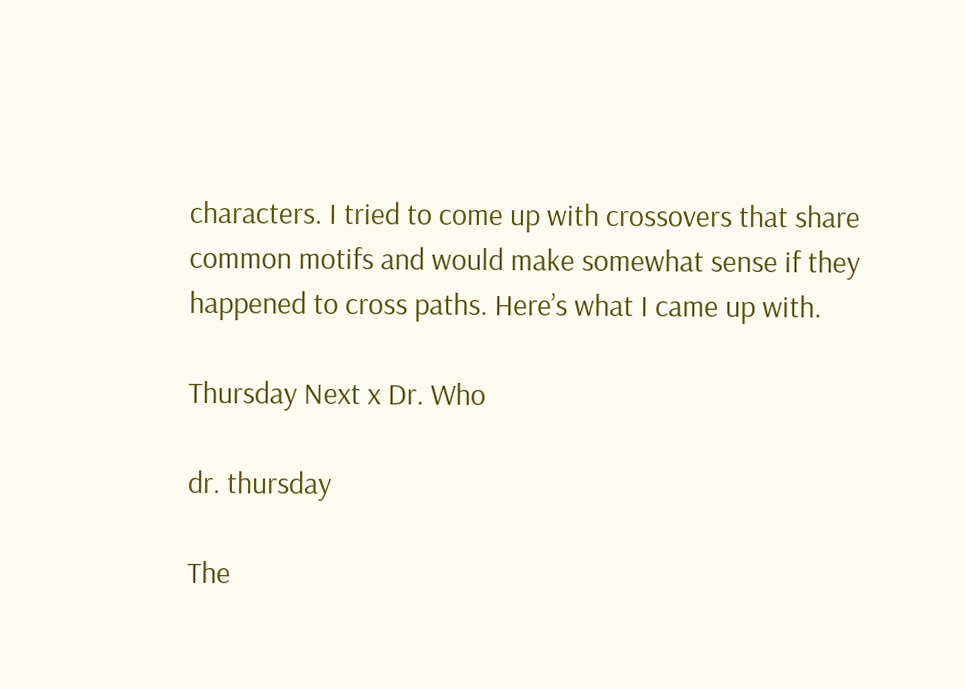characters. I tried to come up with crossovers that share common motifs and would make somewhat sense if they happened to cross paths. Here’s what I came up with.

Thursday Next x Dr. Who

dr. thursday

The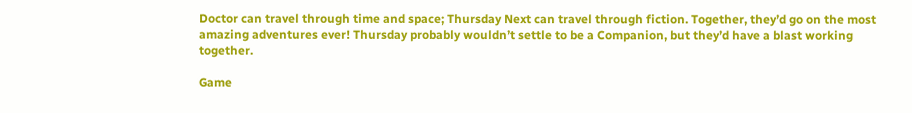Doctor can travel through time and space; Thursday Next can travel through fiction. Together, they’d go on the most amazing adventures ever! Thursday probably wouldn’t settle to be a Companion, but they’d have a blast working together.

Game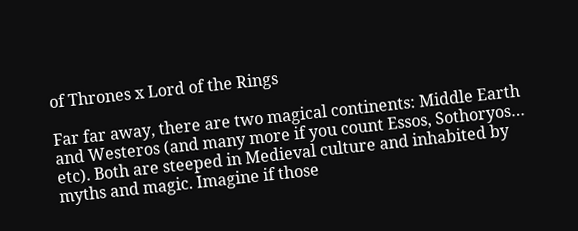of Thrones x Lord of the Rings

Far far away, there are two magical continents: Middle Earth and Westeros (and many more if you count Essos, Sothoryos… etc). Both are steeped in Medieval culture and inhabited by myths and magic. Imagine if those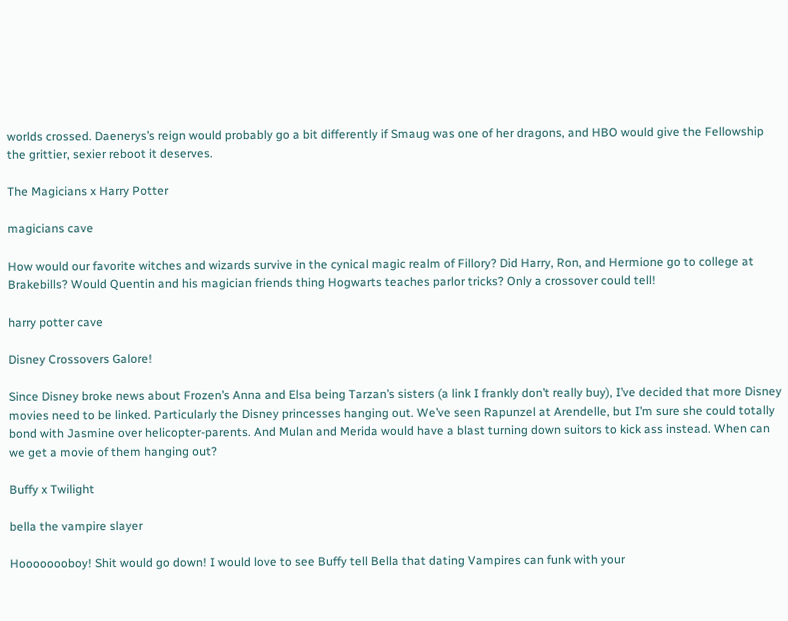worlds crossed. Daenerys’s reign would probably go a bit differently if Smaug was one of her dragons, and HBO would give the Fellowship the grittier, sexier reboot it deserves.

The Magicians x Harry Potter

magicians cave

How would our favorite witches and wizards survive in the cynical magic realm of Fillory? Did Harry, Ron, and Hermione go to college at Brakebills? Would Quentin and his magician friends thing Hogwarts teaches parlor tricks? Only a crossover could tell!

harry potter cave

Disney Crossovers Galore!

Since Disney broke news about Frozen’s Anna and Elsa being Tarzan’s sisters (a link I frankly don’t really buy), I’ve decided that more Disney movies need to be linked. Particularly the Disney princesses hanging out. We’ve seen Rapunzel at Arendelle, but I’m sure she could totally bond with Jasmine over helicopter-parents. And Mulan and Merida would have a blast turning down suitors to kick ass instead. When can we get a movie of them hanging out?

Buffy x Twilight

bella the vampire slayer

Hoooooooboy! Shit would go down! I would love to see Buffy tell Bella that dating Vampires can funk with your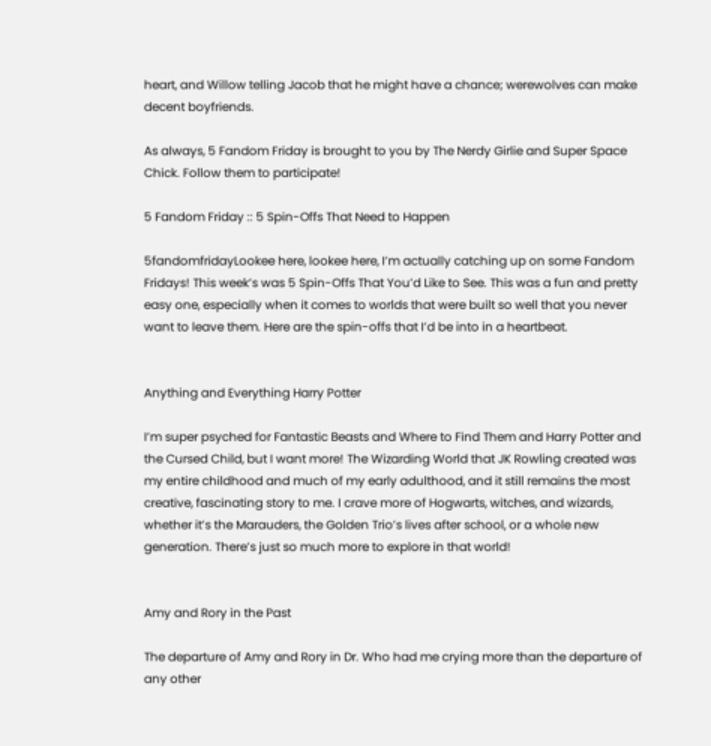heart, and Willow telling Jacob that he might have a chance; werewolves can make decent boyfriends.

As always, 5 Fandom Friday is brought to you by The Nerdy Girlie and Super Space Chick. Follow them to participate!

5 Fandom Friday :: 5 Spin-Offs That Need to Happen

5fandomfridayLookee here, lookee here, I’m actually catching up on some Fandom Fridays! This week’s was 5 Spin-Offs That You’d Like to See. This was a fun and pretty easy one, especially when it comes to worlds that were built so well that you never want to leave them. Here are the spin-offs that I’d be into in a heartbeat.


Anything and Everything Harry Potter

I’m super psyched for Fantastic Beasts and Where to Find Them and Harry Potter and the Cursed Child, but I want more! The Wizarding World that JK Rowling created was my entire childhood and much of my early adulthood, and it still remains the most creative, fascinating story to me. I crave more of Hogwarts, witches, and wizards, whether it’s the Marauders, the Golden Trio’s lives after school, or a whole new generation. There’s just so much more to explore in that world!


Amy and Rory in the Past

The departure of Amy and Rory in Dr. Who had me crying more than the departure of any other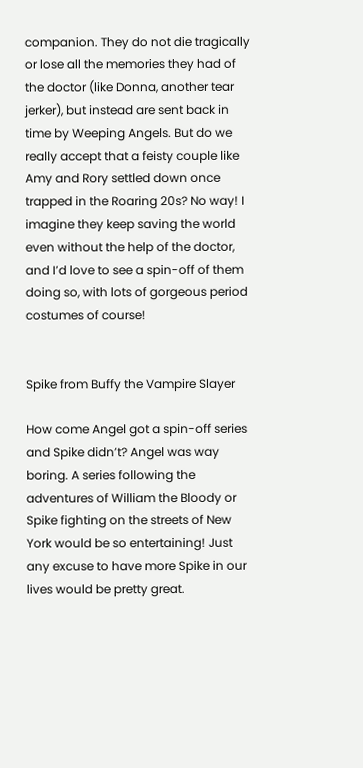companion. They do not die tragically or lose all the memories they had of the doctor (like Donna, another tear jerker), but instead are sent back in time by Weeping Angels. But do we really accept that a feisty couple like Amy and Rory settled down once trapped in the Roaring 20s? No way! I imagine they keep saving the world even without the help of the doctor, and I’d love to see a spin-off of them doing so, with lots of gorgeous period costumes of course!


Spike from Buffy the Vampire Slayer

How come Angel got a spin-off series and Spike didn’t? Angel was way boring. A series following the adventures of William the Bloody or Spike fighting on the streets of New York would be so entertaining! Just any excuse to have more Spike in our lives would be pretty great.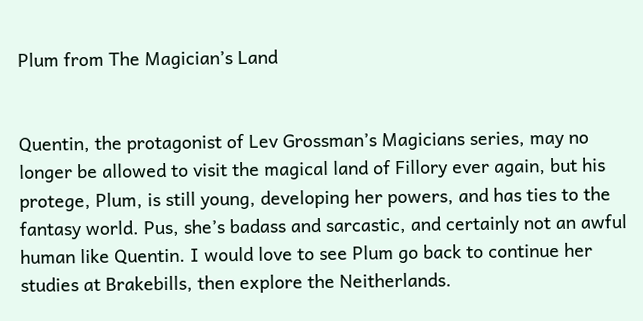Plum from The Magician’s Land


Quentin, the protagonist of Lev Grossman’s Magicians series, may no longer be allowed to visit the magical land of Fillory ever again, but his protege, Plum, is still young, developing her powers, and has ties to the fantasy world. Pus, she’s badass and sarcastic, and certainly not an awful human like Quentin. I would love to see Plum go back to continue her studies at Brakebills, then explore the Neitherlands.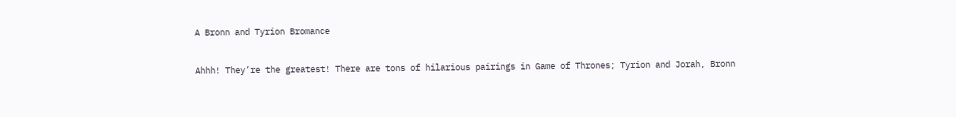A Bronn and Tyrion Bromance

Ahhh! They’re the greatest! There are tons of hilarious pairings in Game of Thrones; Tyrion and Jorah, Bronn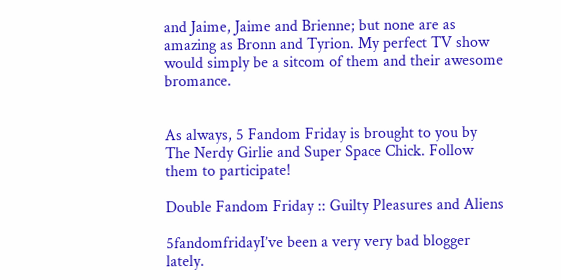and Jaime, Jaime and Brienne; but none are as amazing as Bronn and Tyrion. My perfect TV show would simply be a sitcom of them and their awesome bromance.


As always, 5 Fandom Friday is brought to you by The Nerdy Girlie and Super Space Chick. Follow them to participate!

Double Fandom Friday :: Guilty Pleasures and Aliens

5fandomfridayI’ve been a very very bad blogger lately.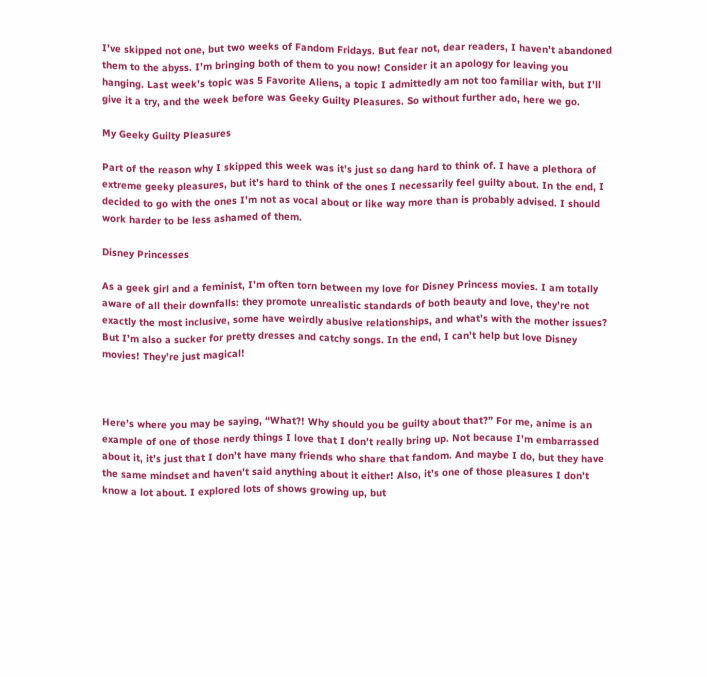I’ve skipped not one, but two weeks of Fandom Fridays. But fear not, dear readers, I haven’t abandoned them to the abyss. I’m bringing both of them to you now! Consider it an apology for leaving you hanging. Last week’s topic was 5 Favorite Aliens, a topic I admittedly am not too familiar with, but I’ll give it a try, and the week before was Geeky Guilty Pleasures. So without further ado, here we go.

My Geeky Guilty Pleasures

Part of the reason why I skipped this week was it’s just so dang hard to think of. I have a plethora of extreme geeky pleasures, but it’s hard to think of the ones I necessarily feel guilty about. In the end, I decided to go with the ones I’m not as vocal about or like way more than is probably advised. I should work harder to be less ashamed of them.

Disney Princesses

As a geek girl and a feminist, I’m often torn between my love for Disney Princess movies. I am totally aware of all their downfalls: they promote unrealistic standards of both beauty and love, they’re not exactly the most inclusive, some have weirdly abusive relationships, and what’s with the mother issues? But I’m also a sucker for pretty dresses and catchy songs. In the end, I can’t help but love Disney movies! They’re just magical!



Here’s where you may be saying, “What?! Why should you be guilty about that?” For me, anime is an example of one of those nerdy things I love that I don’t really bring up. Not because I’m embarrassed about it, it’s just that I don’t have many friends who share that fandom. And maybe I do, but they have the same mindset and haven’t said anything about it either! Also, it’s one of those pleasures I don’t know a lot about. I explored lots of shows growing up, but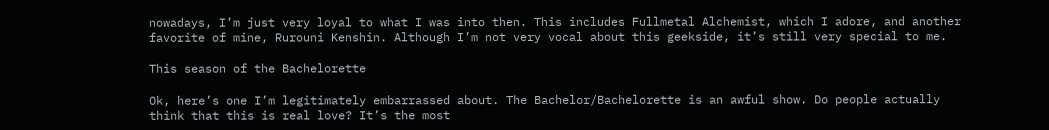nowadays, I’m just very loyal to what I was into then. This includes Fullmetal Alchemist, which I adore, and another favorite of mine, Rurouni Kenshin. Although I’m not very vocal about this geekside, it’s still very special to me.

This season of the Bachelorette

Ok, here’s one I’m legitimately embarrassed about. The Bachelor/Bachelorette is an awful show. Do people actually think that this is real love? It’s the most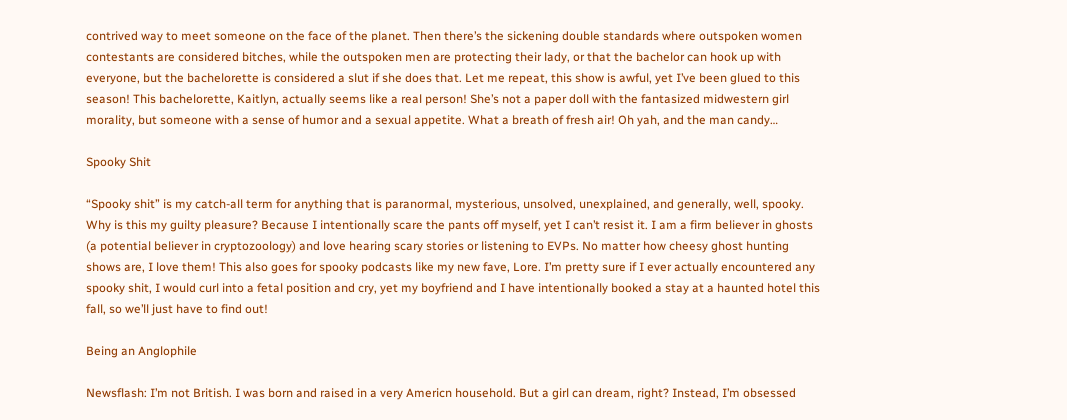contrived way to meet someone on the face of the planet. Then there’s the sickening double standards where outspoken women contestants are considered bitches, while the outspoken men are protecting their lady, or that the bachelor can hook up with everyone, but the bachelorette is considered a slut if she does that. Let me repeat, this show is awful, yet I’ve been glued to this season! This bachelorette, Kaitlyn, actually seems like a real person! She’s not a paper doll with the fantasized midwestern girl morality, but someone with a sense of humor and a sexual appetite. What a breath of fresh air! Oh yah, and the man candy…

Spooky Shit

“Spooky shit” is my catch-all term for anything that is paranormal, mysterious, unsolved, unexplained, and generally, well, spooky. Why is this my guilty pleasure? Because I intentionally scare the pants off myself, yet I can’t resist it. I am a firm believer in ghosts (a potential believer in cryptozoology) and love hearing scary stories or listening to EVPs. No matter how cheesy ghost hunting shows are, I love them! This also goes for spooky podcasts like my new fave, Lore. I’m pretty sure if I ever actually encountered any spooky shit, I would curl into a fetal position and cry, yet my boyfriend and I have intentionally booked a stay at a haunted hotel this fall, so we’ll just have to find out!

Being an Anglophile

Newsflash: I’m not British. I was born and raised in a very Americn household. But a girl can dream, right? Instead, I’m obsessed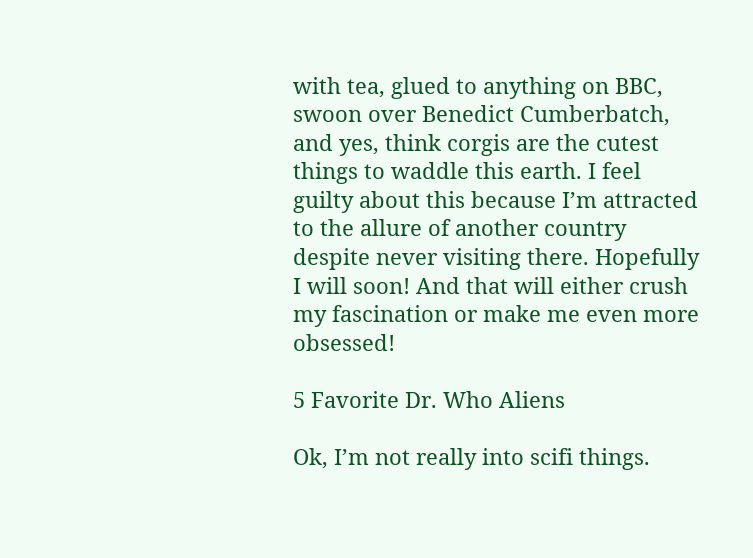with tea, glued to anything on BBC, swoon over Benedict Cumberbatch, and yes, think corgis are the cutest things to waddle this earth. I feel guilty about this because I’m attracted to the allure of another country despite never visiting there. Hopefully I will soon! And that will either crush my fascination or make me even more obsessed!

5 Favorite Dr. Who Aliens

Ok, I’m not really into scifi things.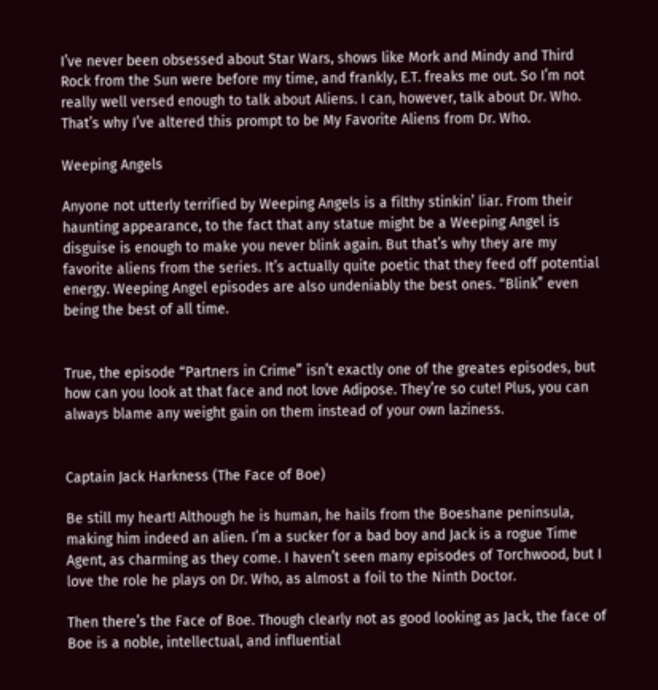I’ve never been obsessed about Star Wars, shows like Mork and Mindy and Third Rock from the Sun were before my time, and frankly, E.T. freaks me out. So I’m not really well versed enough to talk about Aliens. I can, however, talk about Dr. Who. That’s why I’ve altered this prompt to be My Favorite Aliens from Dr. Who.

Weeping Angels

Anyone not utterly terrified by Weeping Angels is a filthy stinkin’ liar. From their haunting appearance, to the fact that any statue might be a Weeping Angel is disguise is enough to make you never blink again. But that’s why they are my favorite aliens from the series. It’s actually quite poetic that they feed off potential energy. Weeping Angel episodes are also undeniably the best ones. “Blink” even being the best of all time.


True, the episode “Partners in Crime” isn’t exactly one of the greates episodes, but how can you look at that face and not love Adipose. They’re so cute! Plus, you can always blame any weight gain on them instead of your own laziness.


Captain Jack Harkness (The Face of Boe)

Be still my heart! Although he is human, he hails from the Boeshane peninsula, making him indeed an alien. I’m a sucker for a bad boy and Jack is a rogue Time Agent, as charming as they come. I haven’t seen many episodes of Torchwood, but I love the role he plays on Dr. Who, as almost a foil to the Ninth Doctor.

Then there’s the Face of Boe. Though clearly not as good looking as Jack, the face of Boe is a noble, intellectual, and influential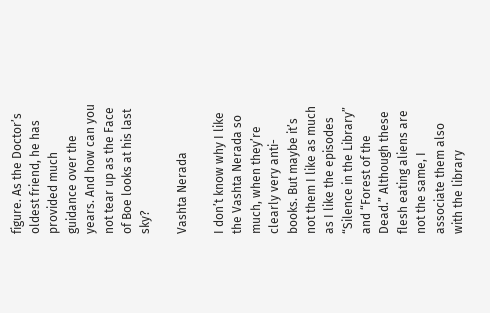figure. As the Doctor’s oldest friend, he has provided much guidance over the years. And how can you not tear up as the Face of Boe looks at his last sky?

Vashta Nerada

I don’t know why I like the Vashta Nerada so much, when they’re clearly very anti-books. But maybe it’s not them I like as much as I like the episodes “Silence in the Library” and “Forest of the Dead.” Although these flesh eating aliens are not the same, I associate them also with the library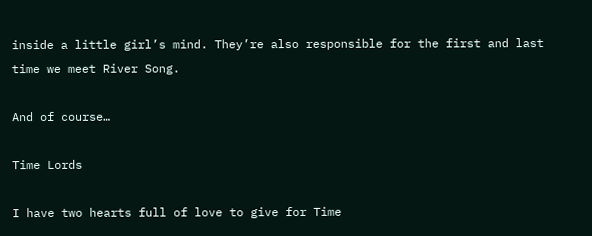inside a little girl’s mind. They’re also responsible for the first and last time we meet River Song.

And of course…

Time Lords

I have two hearts full of love to give for Time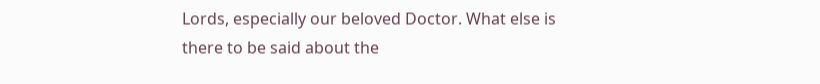Lords, especially our beloved Doctor. What else is there to be said about the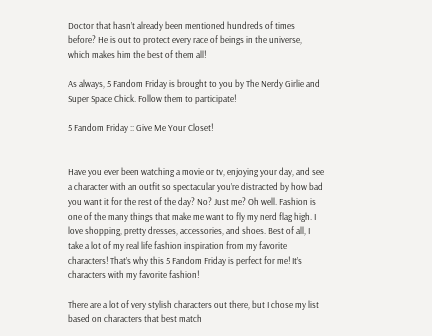Doctor that hasn’t already been mentioned hundreds of times before? He is out to protect every race of beings in the universe, which makes him the best of them all!

As always, 5 Fandom Friday is brought to you by The Nerdy Girlie and Super Space Chick. Follow them to participate!

5 Fandom Friday :: Give Me Your Closet!


Have you ever been watching a movie or tv, enjoying your day, and see a character with an outfit so spectacular you’re distracted by how bad you want it for the rest of the day? No? Just me? Oh well. Fashion is one of the many things that make me want to fly my nerd flag high. I love shopping, pretty dresses, accessories, and shoes. Best of all, I take a lot of my real life fashion inspiration from my favorite characters! That’s why this 5 Fandom Friday is perfect for me! It’s characters with my favorite fashion!

There are a lot of very stylish characters out there, but I chose my list based on characters that best match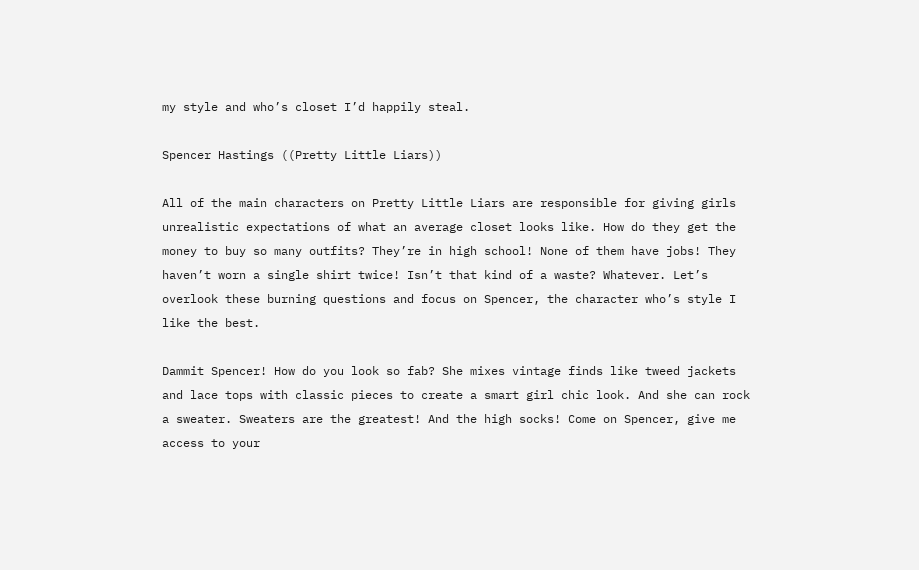my style and who’s closet I’d happily steal.

Spencer Hastings ((Pretty Little Liars))

All of the main characters on Pretty Little Liars are responsible for giving girls unrealistic expectations of what an average closet looks like. How do they get the money to buy so many outfits? They’re in high school! None of them have jobs! They haven’t worn a single shirt twice! Isn’t that kind of a waste? Whatever. Let’s overlook these burning questions and focus on Spencer, the character who’s style I like the best.

Dammit Spencer! How do you look so fab? She mixes vintage finds like tweed jackets and lace tops with classic pieces to create a smart girl chic look. And she can rock a sweater. Sweaters are the greatest! And the high socks! Come on Spencer, give me access to your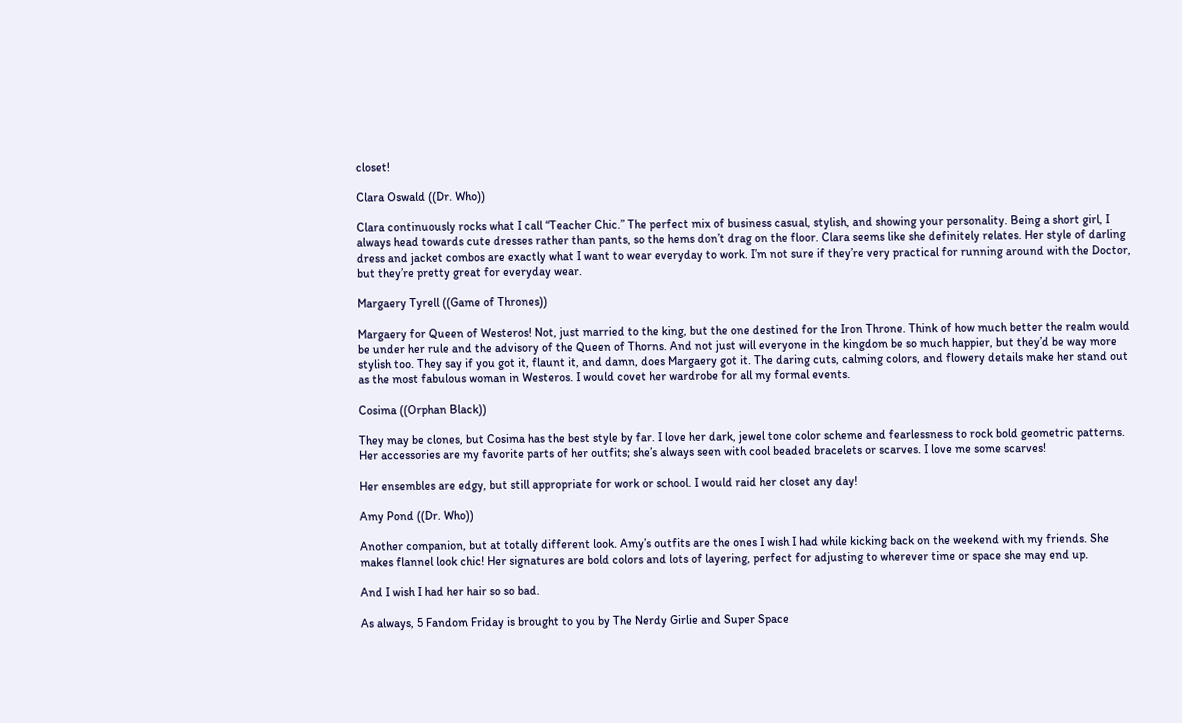closet!

Clara Oswald ((Dr. Who))

Clara continuously rocks what I call “Teacher Chic.” The perfect mix of business casual, stylish, and showing your personality. Being a short girl, I always head towards cute dresses rather than pants, so the hems don’t drag on the floor. Clara seems like she definitely relates. Her style of darling dress and jacket combos are exactly what I want to wear everyday to work. I’m not sure if they’re very practical for running around with the Doctor, but they’re pretty great for everyday wear.

Margaery Tyrell ((Game of Thrones))

Margaery for Queen of Westeros! Not, just married to the king, but the one destined for the Iron Throne. Think of how much better the realm would be under her rule and the advisory of the Queen of Thorns. And not just will everyone in the kingdom be so much happier, but they’d be way more stylish too. They say if you got it, flaunt it, and damn, does Margaery got it. The daring cuts, calming colors, and flowery details make her stand out as the most fabulous woman in Westeros. I would covet her wardrobe for all my formal events.

Cosima ((Orphan Black))

They may be clones, but Cosima has the best style by far. I love her dark, jewel tone color scheme and fearlessness to rock bold geometric patterns. Her accessories are my favorite parts of her outfits; she’s always seen with cool beaded bracelets or scarves. I love me some scarves!

Her ensembles are edgy, but still appropriate for work or school. I would raid her closet any day!

Amy Pond ((Dr. Who))

Another companion, but at totally different look. Amy’s outfits are the ones I wish I had while kicking back on the weekend with my friends. She makes flannel look chic! Her signatures are bold colors and lots of layering, perfect for adjusting to wherever time or space she may end up.

And I wish I had her hair so so bad.

As always, 5 Fandom Friday is brought to you by The Nerdy Girlie and Super Space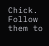Chick. Follow them to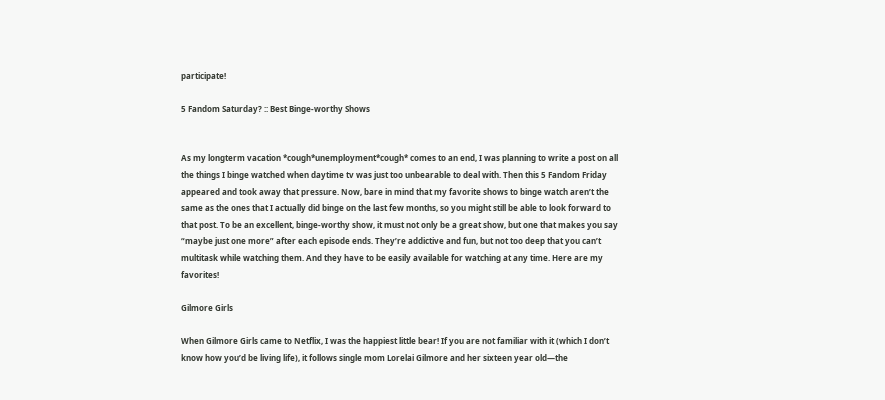participate!

5 Fandom Saturday? :: Best Binge-worthy Shows


As my longterm vacation *cough*unemployment*cough* comes to an end, I was planning to write a post on all the things I binge watched when daytime tv was just too unbearable to deal with. Then this 5 Fandom Friday appeared and took away that pressure. Now, bare in mind that my favorite shows to binge watch aren’t the same as the ones that I actually did binge on the last few months, so you might still be able to look forward to that post. To be an excellent, binge-worthy show, it must not only be a great show, but one that makes you say “maybe just one more” after each episode ends. They’re addictive and fun, but not too deep that you can’t multitask while watching them. And they have to be easily available for watching at any time. Here are my favorites!

Gilmore Girls

When Gilmore Girls came to Netflix, I was the happiest little bear! If you are not familiar with it (which I don’t know how you’d be living life), it follows single mom Lorelai Gilmore and her sixteen year old—the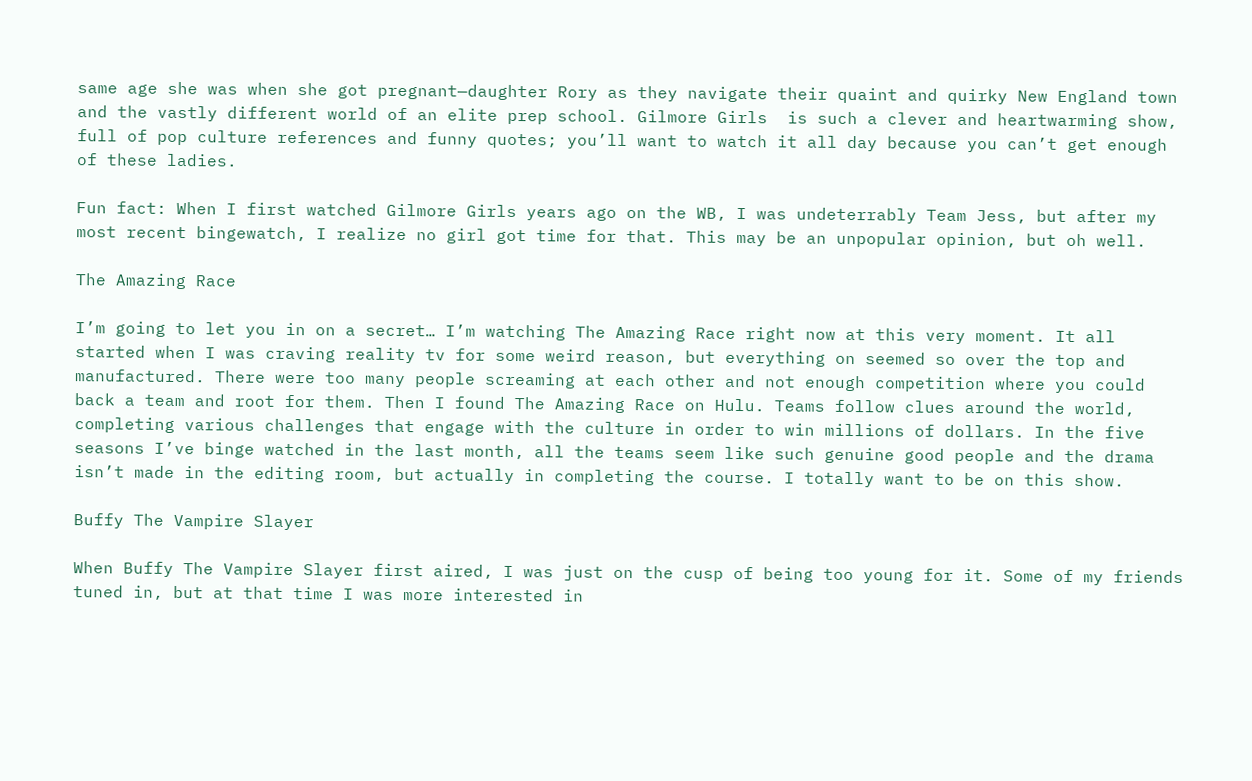same age she was when she got pregnant—daughter Rory as they navigate their quaint and quirky New England town and the vastly different world of an elite prep school. Gilmore Girls  is such a clever and heartwarming show, full of pop culture references and funny quotes; you’ll want to watch it all day because you can’t get enough of these ladies.

Fun fact: When I first watched Gilmore Girls years ago on the WB, I was undeterrably Team Jess, but after my most recent bingewatch, I realize no girl got time for that. This may be an unpopular opinion, but oh well.

The Amazing Race

I’m going to let you in on a secret… I’m watching The Amazing Race right now at this very moment. It all started when I was craving reality tv for some weird reason, but everything on seemed so over the top and manufactured. There were too many people screaming at each other and not enough competition where you could back a team and root for them. Then I found The Amazing Race on Hulu. Teams follow clues around the world, completing various challenges that engage with the culture in order to win millions of dollars. In the five seasons I’ve binge watched in the last month, all the teams seem like such genuine good people and the drama isn’t made in the editing room, but actually in completing the course. I totally want to be on this show.

Buffy The Vampire Slayer

When Buffy The Vampire Slayer first aired, I was just on the cusp of being too young for it. Some of my friends tuned in, but at that time I was more interested in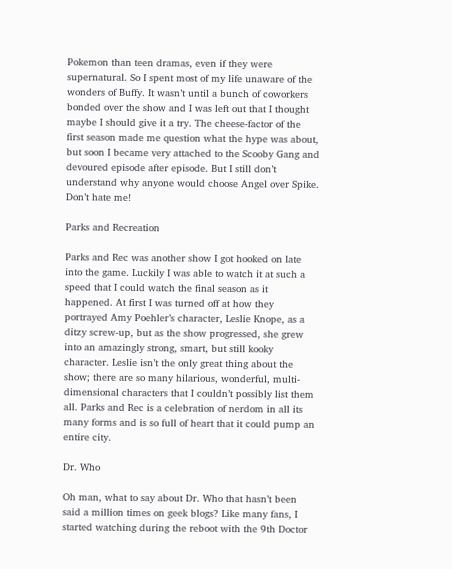Pokemon than teen dramas, even if they were supernatural. So I spent most of my life unaware of the wonders of Buffy. It wasn’t until a bunch of coworkers bonded over the show and I was left out that I thought maybe I should give it a try. The cheese-factor of the first season made me question what the hype was about, but soon I became very attached to the Scooby Gang and devoured episode after episode. But I still don’t understand why anyone would choose Angel over Spike. Don’t hate me!

Parks and Recreation

Parks and Rec was another show I got hooked on late into the game. Luckily I was able to watch it at such a speed that I could watch the final season as it happened. At first I was turned off at how they portrayed Amy Poehler’s character, Leslie Knope, as a ditzy screw-up, but as the show progressed, she grew into an amazingly strong, smart, but still kooky character. Leslie isn’t the only great thing about the show; there are so many hilarious, wonderful, multi-dimensional characters that I couldn’t possibly list them all. Parks and Rec is a celebration of nerdom in all its many forms and is so full of heart that it could pump an entire city.

Dr. Who

Oh man, what to say about Dr. Who that hasn’t been said a million times on geek blogs? Like many fans, I started watching during the reboot with the 9th Doctor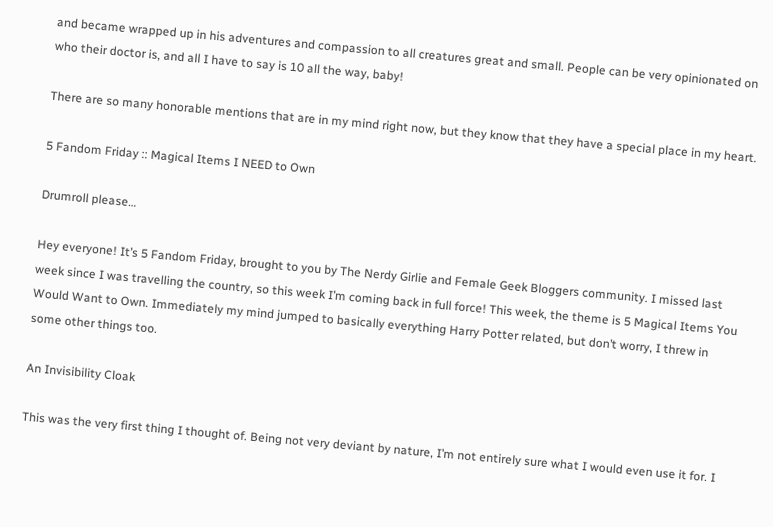and became wrapped up in his adventures and compassion to all creatures great and small. People can be very opinionated on who their doctor is, and all I have to say is 10 all the way, baby!

There are so many honorable mentions that are in my mind right now, but they know that they have a special place in my heart.

5 Fandom Friday :: Magical Items I NEED to Own

Drumroll please…

Hey everyone! It’s 5 Fandom Friday, brought to you by The Nerdy Girlie and Female Geek Bloggers community. I missed last week since I was travelling the country, so this week I’m coming back in full force! This week, the theme is 5 Magical Items You Would Want to Own. Immediately my mind jumped to basically everything Harry Potter related, but don’t worry, I threw in some other things too.

An Invisibility Cloak

This was the very first thing I thought of. Being not very deviant by nature, I’m not entirely sure what I would even use it for. I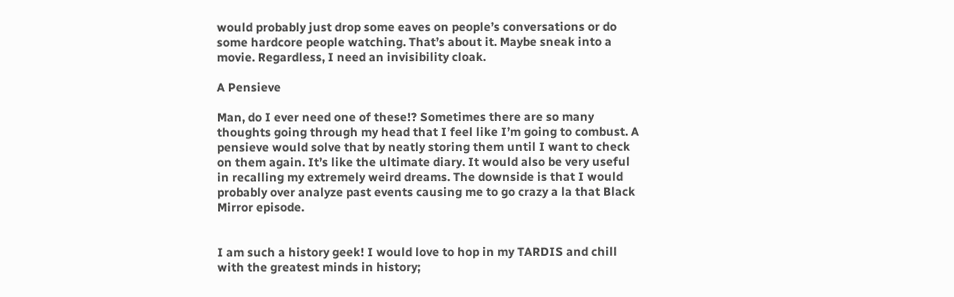would probably just drop some eaves on people’s conversations or do some hardcore people watching. That’s about it. Maybe sneak into a movie. Regardless, I need an invisibility cloak.

A Pensieve

Man, do I ever need one of these!? Sometimes there are so many thoughts going through my head that I feel like I’m going to combust. A pensieve would solve that by neatly storing them until I want to check on them again. It’s like the ultimate diary. It would also be very useful in recalling my extremely weird dreams. The downside is that I would probably over analyze past events causing me to go crazy a la that Black Mirror episode.


I am such a history geek! I would love to hop in my TARDIS and chill with the greatest minds in history;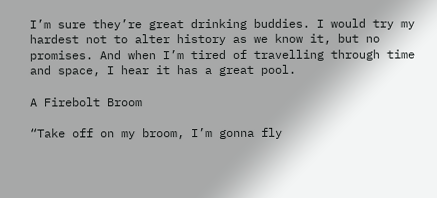I’m sure they’re great drinking buddies. I would try my hardest not to alter history as we know it, but no promises. And when I’m tired of travelling through time and space, I hear it has a great pool.

A Firebolt Broom

“Take off on my broom, I’m gonna fly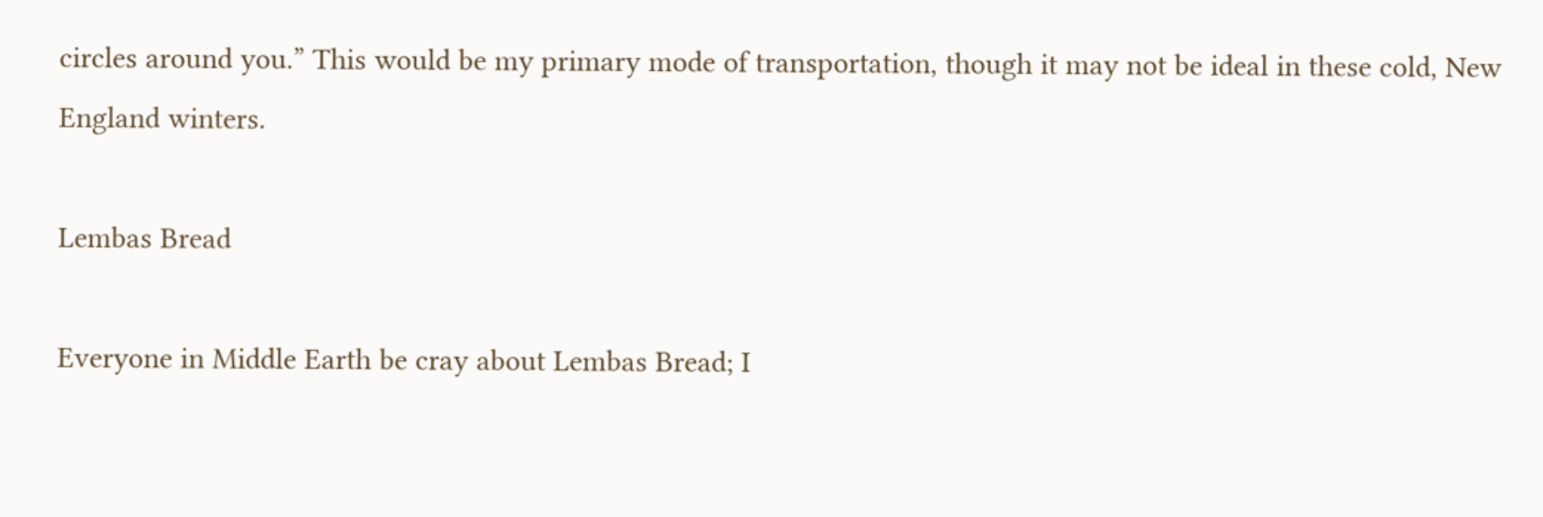circles around you.” This would be my primary mode of transportation, though it may not be ideal in these cold, New England winters.

Lembas Bread

Everyone in Middle Earth be cray about Lembas Bread; I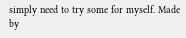simply need to try some for myself. Made by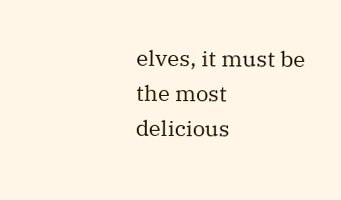elves, it must be the most delicious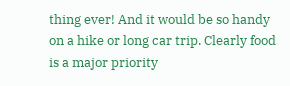thing ever! And it would be so handy on a hike or long car trip. Clearly food is a major priority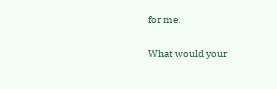for me.

What would your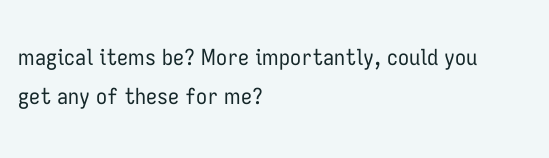magical items be? More importantly, could you get any of these for me?